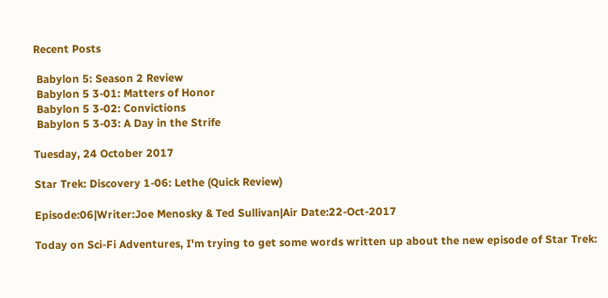Recent Posts

 Babylon 5: Season 2 Review
 Babylon 5 3-01: Matters of Honor
 Babylon 5 3-02: Convictions
 Babylon 5 3-03: A Day in the Strife

Tuesday, 24 October 2017

Star Trek: Discovery 1-06: Lethe (Quick Review)

Episode:06|Writer:Joe Menosky & Ted Sullivan|Air Date:22-Oct-2017

Today on Sci-Fi Adventures, I'm trying to get some words written up about the new episode of Star Trek: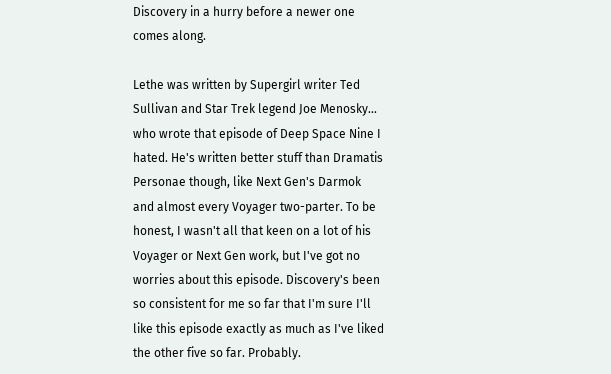Discovery in a hurry before a newer one comes along.

Lethe was written by Supergirl writer Ted Sullivan and Star Trek legend Joe Menosky... who wrote that episode of Deep Space Nine I hated. He's written better stuff than Dramatis Personae though, like Next Gen's Darmok and almost every Voyager two-parter. To be honest, I wasn't all that keen on a lot of his Voyager or Next Gen work, but I've got no worries about this episode. Discovery's been so consistent for me so far that I'm sure I'll like this episode exactly as much as I've liked the other five so far. Probably.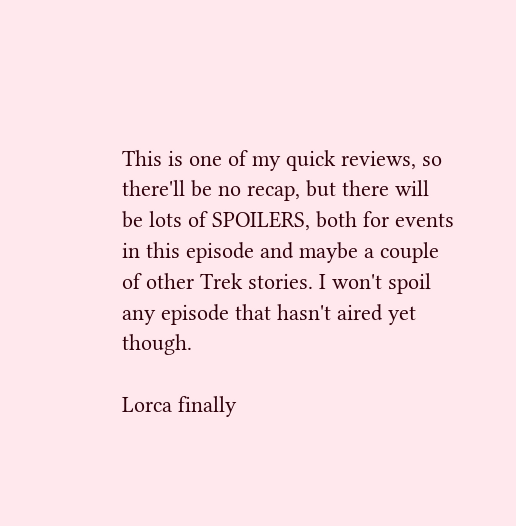This is one of my quick reviews, so there'll be no recap, but there will be lots of SPOILERS, both for events in this episode and maybe a couple of other Trek stories. I won't spoil any episode that hasn't aired yet though.

Lorca finally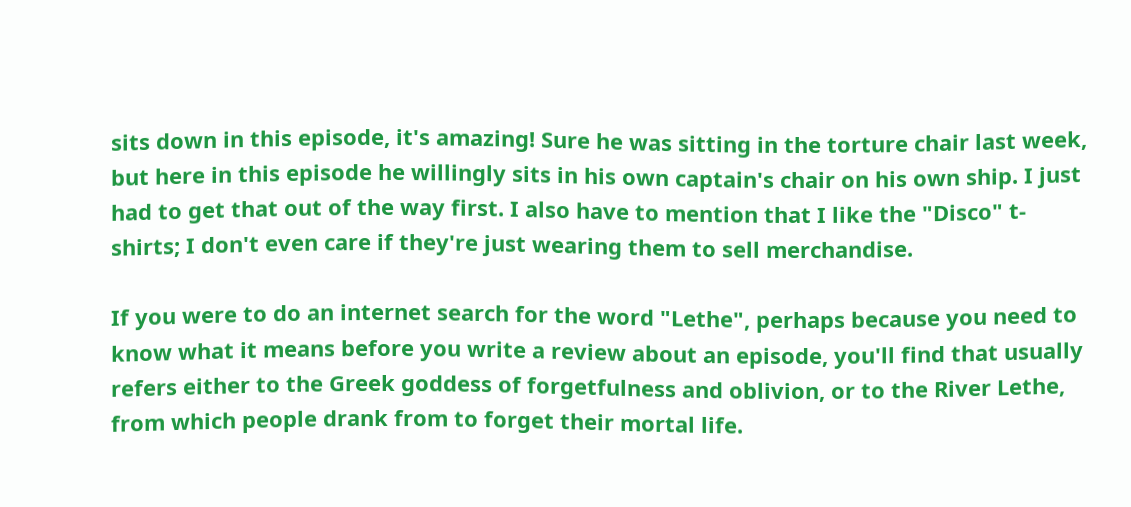sits down in this episode, it's amazing! Sure he was sitting in the torture chair last week, but here in this episode he willingly sits in his own captain's chair on his own ship. I just had to get that out of the way first. I also have to mention that I like the "Disco" t-shirts; I don't even care if they're just wearing them to sell merchandise.

If you were to do an internet search for the word "Lethe", perhaps because you need to know what it means before you write a review about an episode, you'll find that usually refers either to the Greek goddess of forgetfulness and oblivion, or to the River Lethe, from which people drank from to forget their mortal life.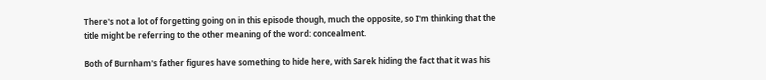There's not a lot of forgetting going on in this episode though, much the opposite, so I'm thinking that the title might be referring to the other meaning of the word: concealment.

Both of Burnham's father figures have something to hide here, with Sarek hiding the fact that it was his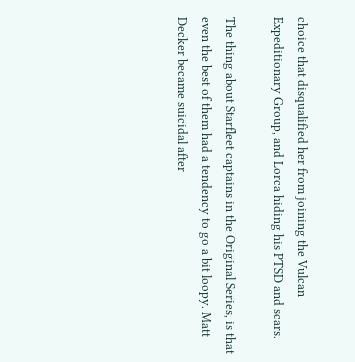choice that disqualified her from joining the Vulcan Expeditionary Group, and Lorca hiding his PTSD and scars.

The thing about Starfleet captains in the Original Series, is that even the best of them had a tendency to go a bit loopy. Matt Decker became suicidal after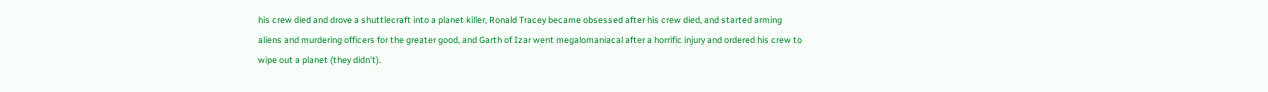his crew died and drove a shuttlecraft into a planet killer, Ronald Tracey became obsessed after his crew died, and started arming aliens and murdering officers for the greater good, and Garth of Izar went megalomaniacal after a horrific injury and ordered his crew to wipe out a planet (they didn't).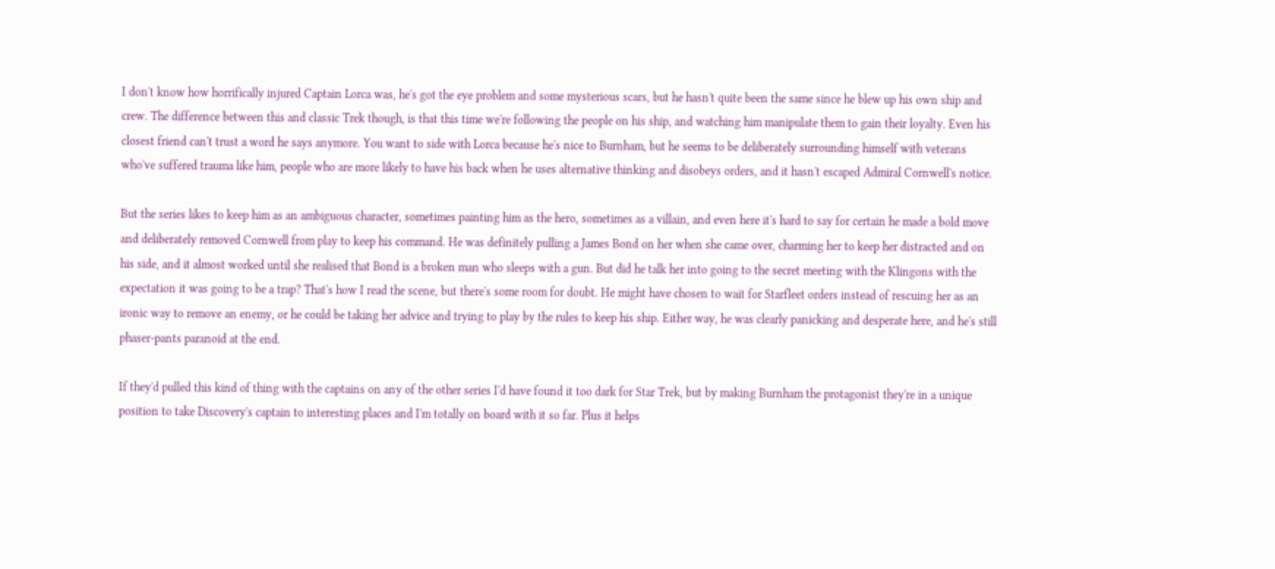I don't know how horrifically injured Captain Lorca was, he's got the eye problem and some mysterious scars, but he hasn't quite been the same since he blew up his own ship and crew. The difference between this and classic Trek though, is that this time we're following the people on his ship, and watching him manipulate them to gain their loyalty. Even his closest friend can't trust a word he says anymore. You want to side with Lorca because he's nice to Burnham, but he seems to be deliberately surrounding himself with veterans who've suffered trauma like him, people who are more likely to have his back when he uses alternative thinking and disobeys orders, and it hasn't escaped Admiral Cornwell's notice.

But the series likes to keep him as an ambiguous character, sometimes painting him as the hero, sometimes as a villain, and even here it's hard to say for certain he made a bold move and deliberately removed Cornwell from play to keep his command. He was definitely pulling a James Bond on her when she came over, charming her to keep her distracted and on his side, and it almost worked until she realised that Bond is a broken man who sleeps with a gun. But did he talk her into going to the secret meeting with the Klingons with the expectation it was going to be a trap? That's how I read the scene, but there's some room for doubt. He might have chosen to wait for Starfleet orders instead of rescuing her as an ironic way to remove an enemy, or he could be taking her advice and trying to play by the rules to keep his ship. Either way, he was clearly panicking and desperate here, and he's still phaser-pants paranoid at the end.

If they'd pulled this kind of thing with the captains on any of the other series I'd have found it too dark for Star Trek, but by making Burnham the protagonist they're in a unique position to take Discovery's captain to interesting places and I'm totally on board with it so far. Plus it helps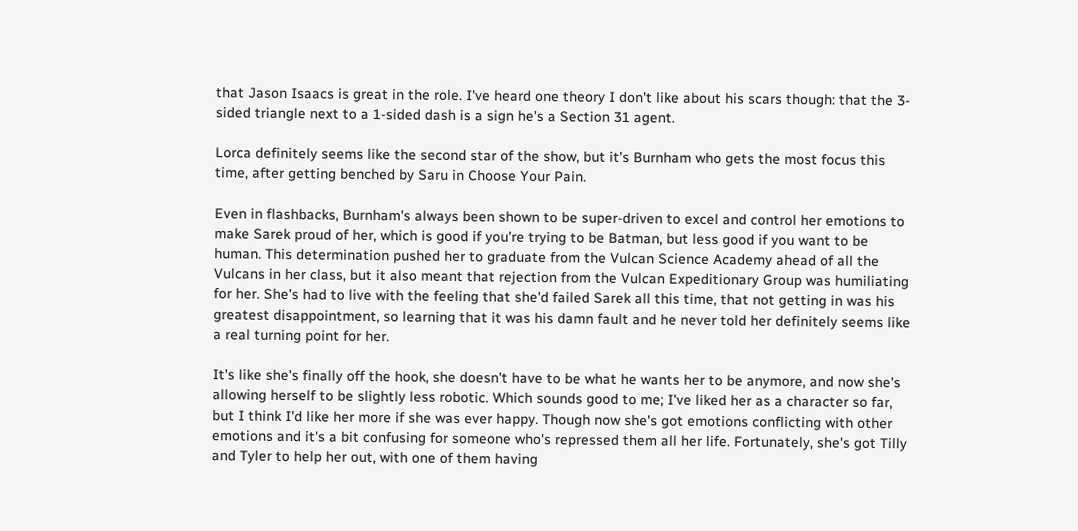that Jason Isaacs is great in the role. I've heard one theory I don't like about his scars though: that the 3-sided triangle next to a 1-sided dash is a sign he's a Section 31 agent.

Lorca definitely seems like the second star of the show, but it's Burnham who gets the most focus this time, after getting benched by Saru in Choose Your Pain.

Even in flashbacks, Burnham's always been shown to be super-driven to excel and control her emotions to make Sarek proud of her, which is good if you're trying to be Batman, but less good if you want to be human. This determination pushed her to graduate from the Vulcan Science Academy ahead of all the Vulcans in her class, but it also meant that rejection from the Vulcan Expeditionary Group was humiliating for her. She's had to live with the feeling that she'd failed Sarek all this time, that not getting in was his greatest disappointment, so learning that it was his damn fault and he never told her definitely seems like a real turning point for her.

It's like she's finally off the hook, she doesn't have to be what he wants her to be anymore, and now she's allowing herself to be slightly less robotic. Which sounds good to me; I've liked her as a character so far, but I think I'd like her more if she was ever happy. Though now she's got emotions conflicting with other emotions and it's a bit confusing for someone who's repressed them all her life. Fortunately, she's got Tilly and Tyler to help her out, with one of them having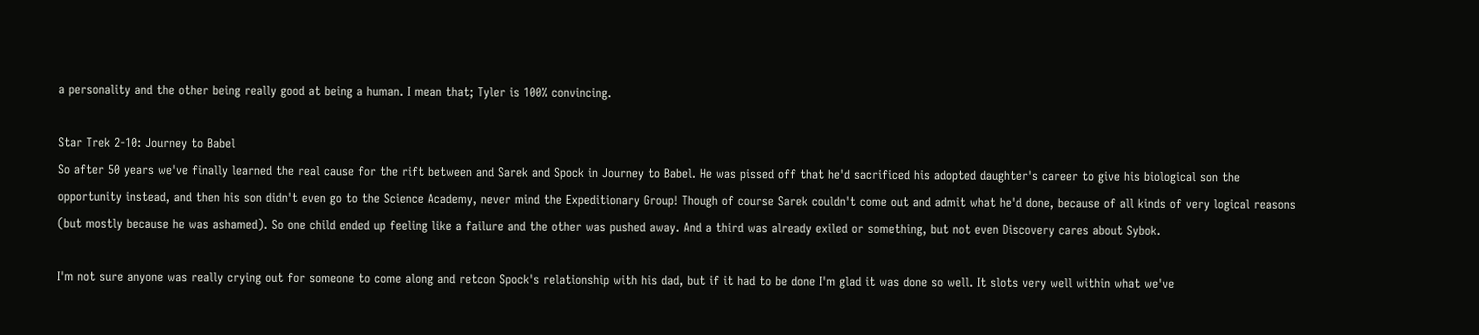a personality and the other being really good at being a human. I mean that; Tyler is 100% convincing.

Star Trek 2-10: Journey to Babel
So after 50 years we've finally learned the real cause for the rift between and Sarek and Spock in Journey to Babel. He was pissed off that he'd sacrificed his adopted daughter's career to give his biological son the opportunity instead, and then his son didn't even go to the Science Academy, never mind the Expeditionary Group! Though of course Sarek couldn't come out and admit what he'd done, because of all kinds of very logical reasons (but mostly because he was ashamed). So one child ended up feeling like a failure and the other was pushed away. And a third was already exiled or something, but not even Discovery cares about Sybok.

I'm not sure anyone was really crying out for someone to come along and retcon Spock's relationship with his dad, but if it had to be done I'm glad it was done so well. It slots very well within what we've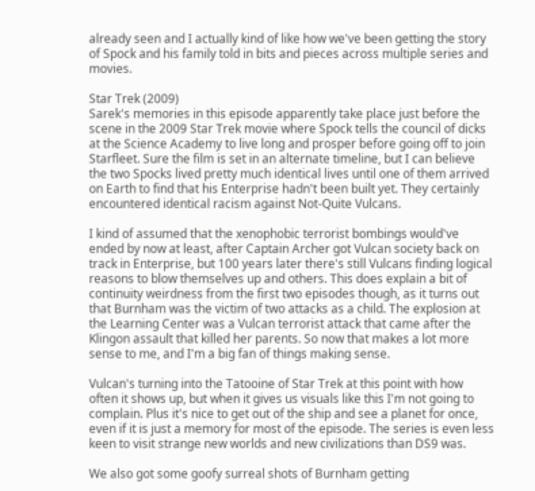already seen and I actually kind of like how we've been getting the story of Spock and his family told in bits and pieces across multiple series and movies.

Star Trek (2009)
Sarek's memories in this episode apparently take place just before the scene in the 2009 Star Trek movie where Spock tells the council of dicks at the Science Academy to live long and prosper before going off to join Starfleet. Sure the film is set in an alternate timeline, but I can believe the two Spocks lived pretty much identical lives until one of them arrived on Earth to find that his Enterprise hadn't been built yet. They certainly encountered identical racism against Not-Quite Vulcans.

I kind of assumed that the xenophobic terrorist bombings would've ended by now at least, after Captain Archer got Vulcan society back on track in Enterprise, but 100 years later there's still Vulcans finding logical reasons to blow themselves up and others. This does explain a bit of continuity weirdness from the first two episodes though, as it turns out that Burnham was the victim of two attacks as a child. The explosion at the Learning Center was a Vulcan terrorist attack that came after the Klingon assault that killed her parents. So now that makes a lot more sense to me, and I'm a big fan of things making sense.

Vulcan's turning into the Tatooine of Star Trek at this point with how often it shows up, but when it gives us visuals like this I'm not going to complain. Plus it's nice to get out of the ship and see a planet for once, even if it is just a memory for most of the episode. The series is even less keen to visit strange new worlds and new civilizations than DS9 was.

We also got some goofy surreal shots of Burnham getting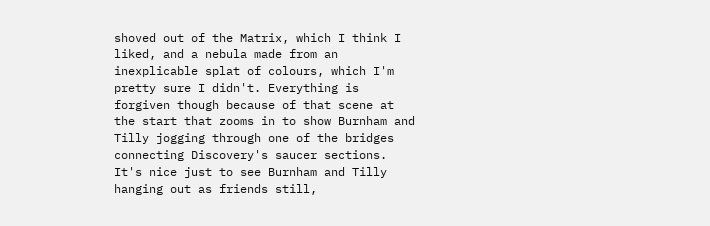shoved out of the Matrix, which I think I liked, and a nebula made from an inexplicable splat of colours, which I'm pretty sure I didn't. Everything is forgiven though because of that scene at the start that zooms in to show Burnham and Tilly jogging through one of the bridges connecting Discovery's saucer sections. It's nice just to see Burnham and Tilly hanging out as friends still,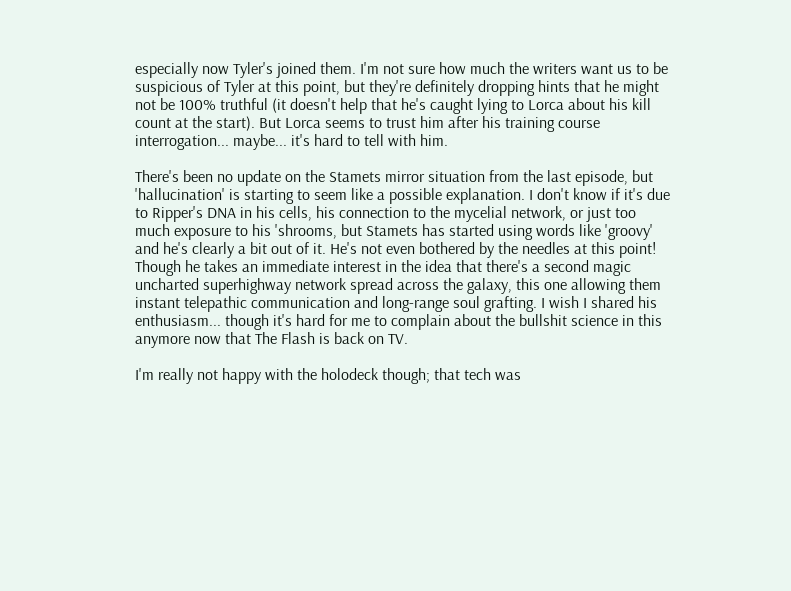especially now Tyler's joined them. I'm not sure how much the writers want us to be suspicious of Tyler at this point, but they're definitely dropping hints that he might not be 100% truthful (it doesn't help that he's caught lying to Lorca about his kill count at the start). But Lorca seems to trust him after his training course interrogation... maybe... it's hard to tell with him.

There's been no update on the Stamets mirror situation from the last episode, but 'hallucination' is starting to seem like a possible explanation. I don't know if it's due to Ripper's DNA in his cells, his connection to the mycelial network, or just too much exposure to his 'shrooms, but Stamets has started using words like 'groovy' and he's clearly a bit out of it. He's not even bothered by the needles at this point! Though he takes an immediate interest in the idea that there's a second magic uncharted superhighway network spread across the galaxy, this one allowing them instant telepathic communication and long-range soul grafting. I wish I shared his enthusiasm... though it's hard for me to complain about the bullshit science in this anymore now that The Flash is back on TV.

I'm really not happy with the holodeck though; that tech was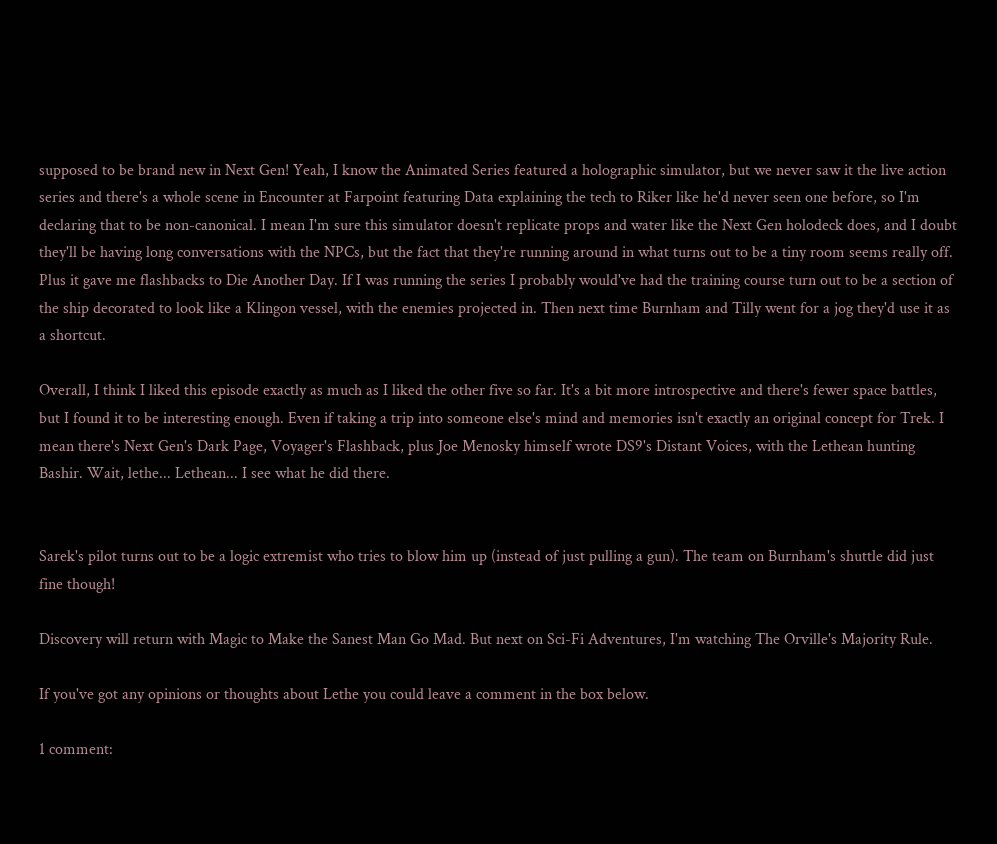supposed to be brand new in Next Gen! Yeah, I know the Animated Series featured a holographic simulator, but we never saw it the live action series and there's a whole scene in Encounter at Farpoint featuring Data explaining the tech to Riker like he'd never seen one before, so I'm declaring that to be non-canonical. I mean I'm sure this simulator doesn't replicate props and water like the Next Gen holodeck does, and I doubt they'll be having long conversations with the NPCs, but the fact that they're running around in what turns out to be a tiny room seems really off. Plus it gave me flashbacks to Die Another Day. If I was running the series I probably would've had the training course turn out to be a section of the ship decorated to look like a Klingon vessel, with the enemies projected in. Then next time Burnham and Tilly went for a jog they'd use it as a shortcut.

Overall, I think I liked this episode exactly as much as I liked the other five so far. It's a bit more introspective and there's fewer space battles, but I found it to be interesting enough. Even if taking a trip into someone else's mind and memories isn't exactly an original concept for Trek. I mean there's Next Gen's Dark Page, Voyager's Flashback, plus Joe Menosky himself wrote DS9's Distant Voices, with the Lethean hunting Bashir. Wait, lethe... Lethean... I see what he did there.


Sarek's pilot turns out to be a logic extremist who tries to blow him up (instead of just pulling a gun). The team on Burnham's shuttle did just fine though!

Discovery will return with Magic to Make the Sanest Man Go Mad. But next on Sci-Fi Adventures, I'm watching The Orville's Majority Rule.

If you've got any opinions or thoughts about Lethe you could leave a comment in the box below.

1 comment: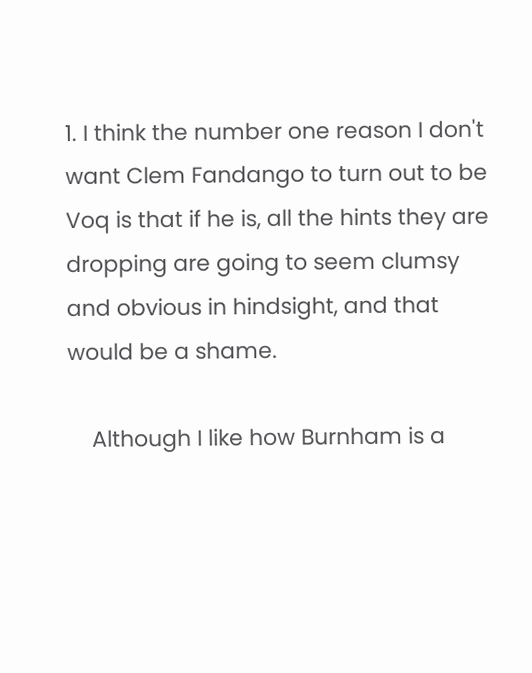1. I think the number one reason I don't want Clem Fandango to turn out to be Voq is that if he is, all the hints they are dropping are going to seem clumsy and obvious in hindsight, and that would be a shame.

    Although I like how Burnham is a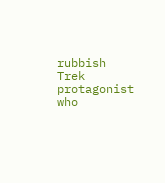rubbish Trek protagonist who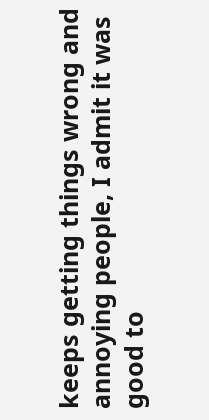keeps getting things wrong and annoying people, I admit it was good to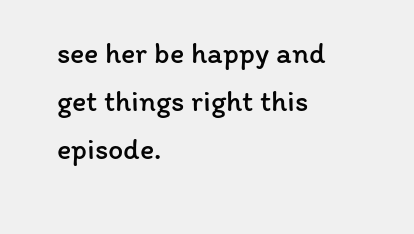see her be happy and get things right this episode.